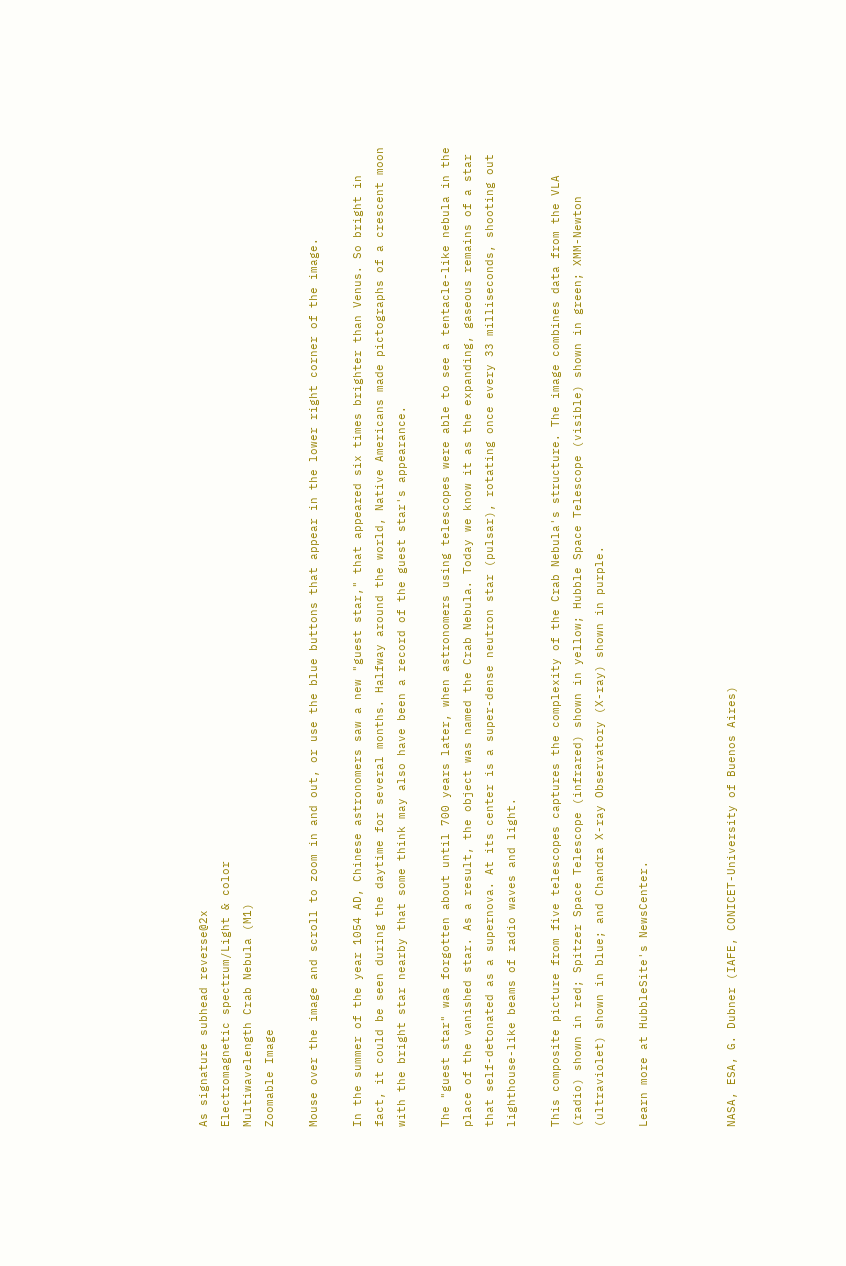As signature subhead reverse@2x
Electromagnetic spectrum/Light & color
Multiwavelength Crab Nebula (M1)
Zoomable Image

Mouse over the image and scroll to zoom in and out, or use the blue buttons that appear in the lower right corner of the image.

In the summer of the year 1054 AD, Chinese astronomers saw a new "guest star," that appeared six times brighter than Venus. So bright in fact, it could be seen during the daytime for several months. Halfway around the world, Native Americans made pictographs of a crescent moon with the bright star nearby that some think may also have been a record of the guest star's appearance.

The "guest star" was forgotten about until 700 years later, when astronomers using telescopes were able to see a tentacle-like nebula in the place of the vanished star. As a result, the object was named the Crab Nebula. Today we know it as the expanding, gaseous remains of a star that self-detonated as a supernova. At its center is a super-dense neutron star (pulsar), rotating once every 33 milliseconds, shooting out lighthouse-like beams of radio waves and light.

This composite picture from five telescopes captures the complexity of the Crab Nebula's structure. The image combines data from the VLA (radio) shown in red; Spitzer Space Telescope (infrared) shown in yellow; Hubble Space Telescope (visible) shown in green; XMM-Newton (ultraviolet) shown in blue; and Chandra X-ray Observatory (X-ray) shown in purple.

Learn more at HubbleSite's NewsCenter.



NASA, ESA, G. Dubner (IAFE, CONICET-University of Buenos Aires)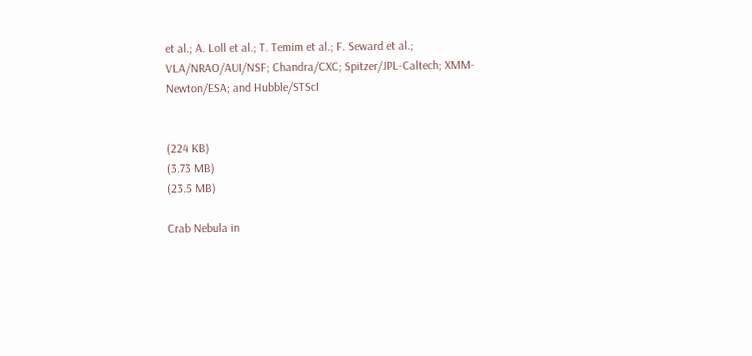et al.; A. Loll et al.; T. Temim et al.; F. Seward et al.; VLA/NRAO/AUI/NSF; Chandra/CXC; Spitzer/JPL-Caltech; XMM-Newton/ESA; and Hubble/STScI


(224 KB)
(3.73 MB)
(23.5 MB)

Crab Nebula in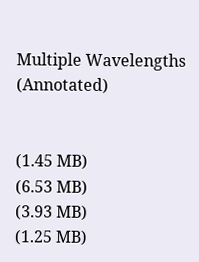Multiple Wavelengths (Annotated)


(1.45 MB)
(6.53 MB)
(3.93 MB)
(1.25 MB)